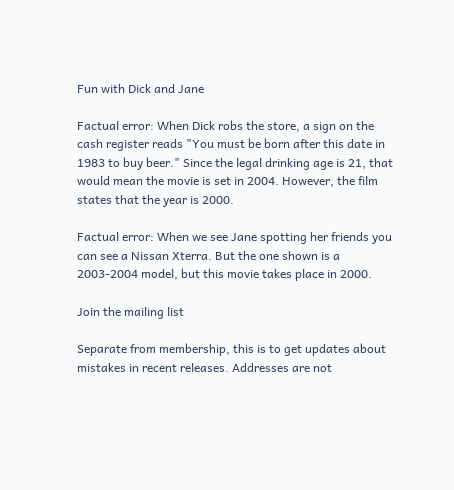Fun with Dick and Jane

Factual error: When Dick robs the store, a sign on the cash register reads "You must be born after this date in 1983 to buy beer." Since the legal drinking age is 21, that would mean the movie is set in 2004. However, the film states that the year is 2000.

Factual error: When we see Jane spotting her friends you can see a Nissan Xterra. But the one shown is a 2003-2004 model, but this movie takes place in 2000.

Join the mailing list

Separate from membership, this is to get updates about mistakes in recent releases. Addresses are not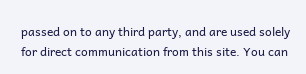passed on to any third party, and are used solely for direct communication from this site. You can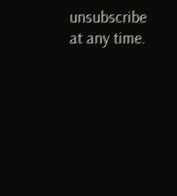unsubscribe at any time.